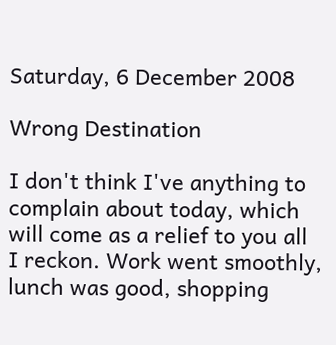Saturday, 6 December 2008

Wrong Destination

I don't think I've anything to complain about today, which will come as a relief to you all I reckon. Work went smoothly, lunch was good, shopping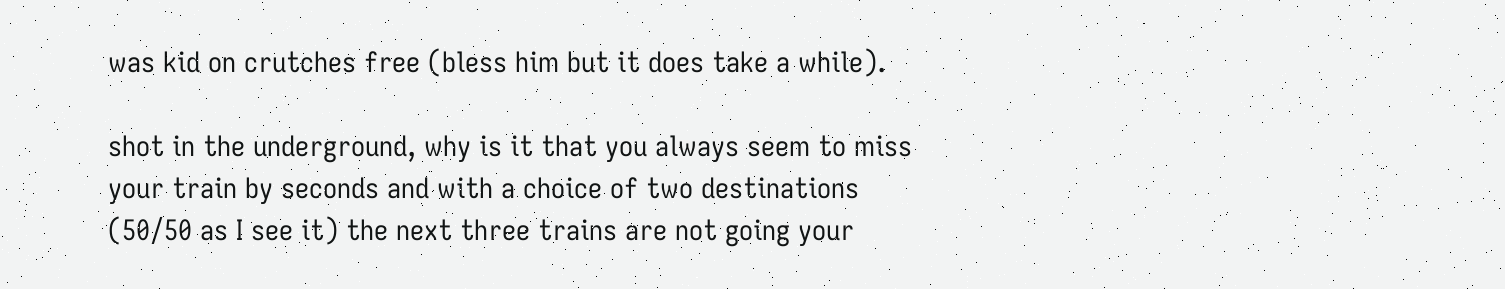was kid on crutches free (bless him but it does take a while).

shot in the underground, why is it that you always seem to miss your train by seconds and with a choice of two destinations (50/50 as I see it) the next three trains are not going your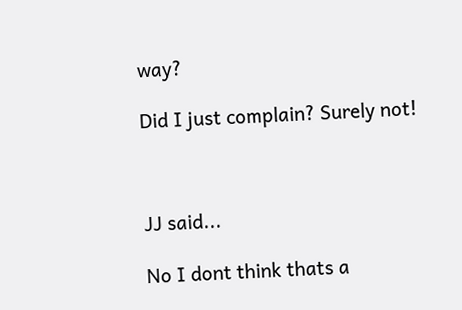way?

Did I just complain? Surely not!



JJ said...

No I dont think thats a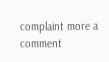complaint more a comment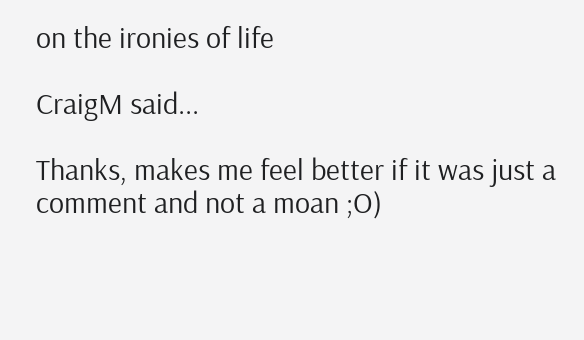on the ironies of life

CraigM said...

Thanks, makes me feel better if it was just a comment and not a moan ;O)